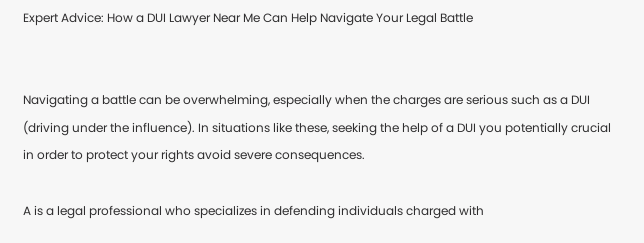Expert Advice: How a DUI Lawyer Near Me Can Help Navigate Your Legal Battle


Navigating a battle can be overwhelming, especially when the charges are serious such as a DUI (driving under the influence). In situations like these, seeking the help of a DUI you potentially crucial in order to protect your rights avoid severe consequences.

A is a legal professional who specializes in defending individuals charged with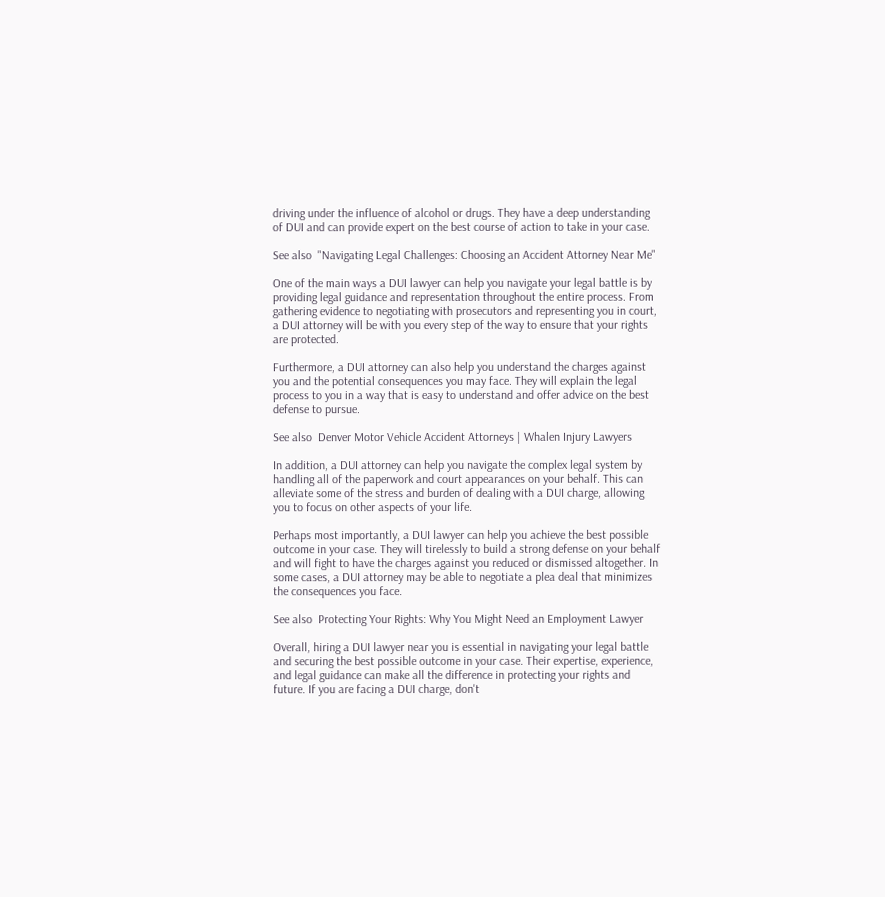driving under the influence of alcohol or drugs. They have a deep understanding of DUI and can provide expert on the best course of action to take in your case.

See also  "Navigating Legal Challenges: Choosing an Accident Attorney Near Me"

One of the main ways a DUI lawyer can help you navigate your legal battle is by providing legal guidance and representation throughout the entire process. From gathering evidence to negotiating with prosecutors and representing you in court, a DUI attorney will be with you every step of the way to ensure that your rights are protected.

Furthermore, a DUI attorney can also help you understand the charges against you and the potential consequences you may face. They will explain the legal process to you in a way that is easy to understand and offer advice on the best defense to pursue.

See also  Denver Motor Vehicle Accident Attorneys | Whalen Injury Lawyers

In addition, a DUI attorney can help you navigate the complex legal system by handling all of the paperwork and court appearances on your behalf. This can alleviate some of the stress and burden of dealing with a DUI charge, allowing you to focus on other aspects of your life.

Perhaps most importantly, a DUI lawyer can help you achieve the best possible outcome in your case. They will tirelessly to build a strong defense on your behalf and will fight to have the charges against you reduced or dismissed altogether. In some cases, a DUI attorney may be able to negotiate a plea deal that minimizes the consequences you face.

See also  Protecting Your Rights: Why You Might Need an Employment Lawyer

Overall, hiring a DUI lawyer near you is essential in navigating your legal battle and securing the best possible outcome in your case. Their expertise, experience, and legal guidance can make all the difference in protecting your rights and future. If you are facing a DUI charge, don't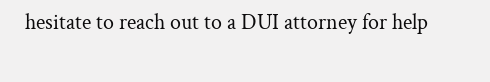hesitate to reach out to a DUI attorney for help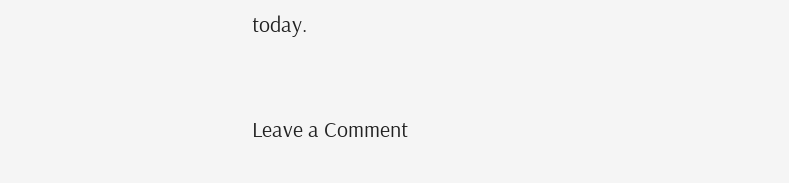today.


Leave a Comment